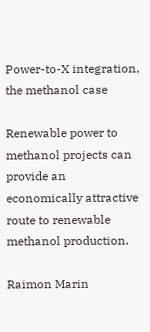Power-to-X integration, the methanol case

Renewable power to methanol projects can provide an economically attractive route to renewable methanol production.

Raimon Marin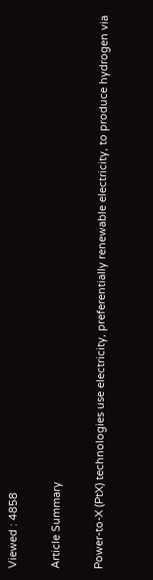Viewed : 4858

Article Summary

Power-to-X (PtX) technologies use electricity, preferentially renewable electricity, to produce hydrogen via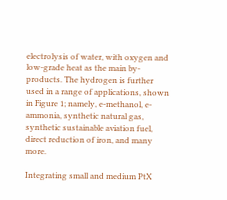electrolysis of water, with oxygen and low-grade heat as the main by-products. The hydrogen is further used in a range of applications, shown in Figure 1; namely, e-methanol, e-ammonia, synthetic natural gas, synthetic sustainable aviation fuel, direct reduction of iron, and many more.

Integrating small and medium PtX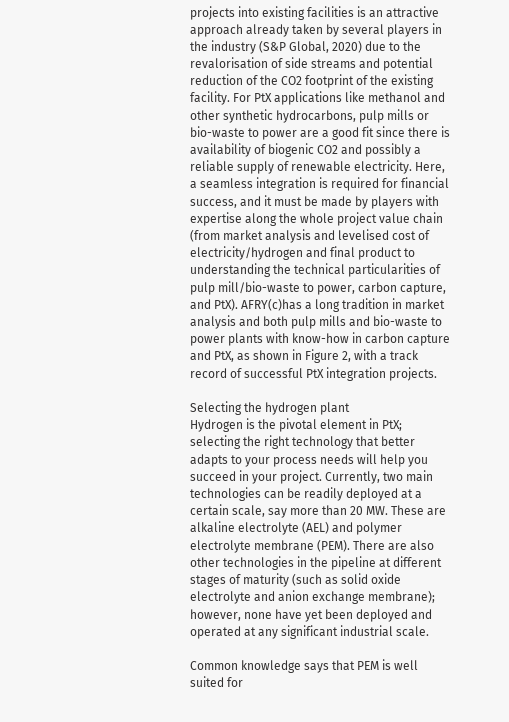projects into existing facilities is an attractive approach already taken by several players in the industry (S&P Global, 2020) due to the revalorisation of side streams and potential reduction of the CO2 footprint of the existing facility. For PtX applications like methanol and other synthetic hydrocarbons, pulp mills or bio-waste to power are a good fit since there is availability of biogenic CO2 and possibly a reliable supply of renewable electricity. Here, a seamless integration is required for financial success, and it must be made by players with expertise along the whole project value chain (from market analysis and levelised cost of electricity/hydrogen and final product to understanding the technical particularities of pulp mill/bio-waste to power, carbon capture, and PtX). AFRY(c)has a long tradition in market analysis and both pulp mills and bio-waste to power plants with know-how in carbon capture and PtX, as shown in Figure 2, with a track record of successful PtX integration projects.

Selecting the hydrogen plant
Hydrogen is the pivotal element in PtX; selecting the right technology that better adapts to your process needs will help you succeed in your project. Currently, two main technologies can be readily deployed at a certain scale, say more than 20 MW. These are alkaline electrolyte (AEL) and polymer electrolyte membrane (PEM). There are also other technologies in the pipeline at different stages of maturity (such as solid oxide electrolyte and anion exchange membrane); however, none have yet been deployed and operated at any significant industrial scale.

Common knowledge says that PEM is well suited for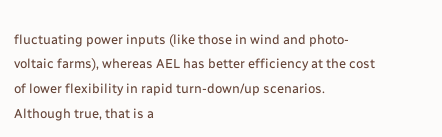fluctuating power inputs (like those in wind and photo-voltaic farms), whereas AEL has better efficiency at the cost of lower flexibility in rapid turn-down/up scenarios. Although true, that is a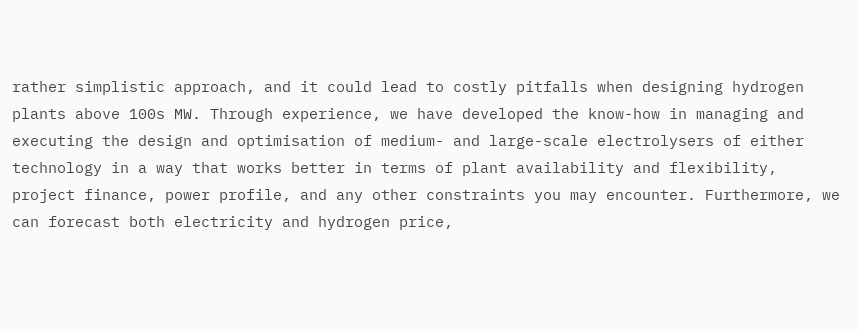rather simplistic approach, and it could lead to costly pitfalls when designing hydrogen plants above 100s MW. Through experience, we have developed the know-how in managing and executing the design and optimisation of medium- and large-scale electrolysers of either technology in a way that works better in terms of plant availability and flexibility, project finance, power profile, and any other constraints you may encounter. Furthermore, we can forecast both electricity and hydrogen price,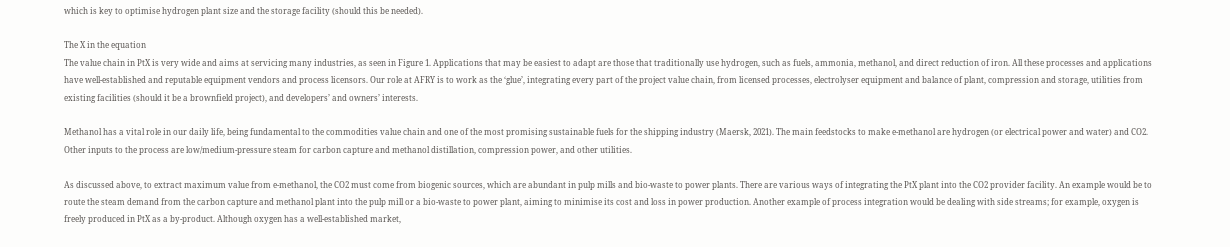which is key to optimise hydrogen plant size and the storage facility (should this be needed).

The X in the equation
The value chain in PtX is very wide and aims at servicing many industries, as seen in Figure 1. Applications that may be easiest to adapt are those that traditionally use hydrogen, such as fuels, ammonia, methanol, and direct reduction of iron. All these processes and applications have well-established and reputable equipment vendors and process licensors. Our role at AFRY is to work as the ‘glue’, integrating every part of the project value chain, from licensed processes, electrolyser equipment and balance of plant, compression and storage, utilities from existing facilities (should it be a brownfield project), and developers’ and owners’ interests.

Methanol has a vital role in our daily life, being fundamental to the commodities value chain and one of the most promising sustainable fuels for the shipping industry (Maersk, 2021). The main feedstocks to make e-methanol are hydrogen (or electrical power and water) and CO2. Other inputs to the process are low/medium-pressure steam for carbon capture and methanol distillation, compression power, and other utilities.

As discussed above, to extract maximum value from e-methanol, the CO2 must come from biogenic sources, which are abundant in pulp mills and bio-waste to power plants. There are various ways of integrating the PtX plant into the CO2 provider facility. An example would be to route the steam demand from the carbon capture and methanol plant into the pulp mill or a bio-waste to power plant, aiming to minimise its cost and loss in power production. Another example of process integration would be dealing with side streams; for example, oxygen is freely produced in PtX as a by-product. Although oxygen has a well-established market,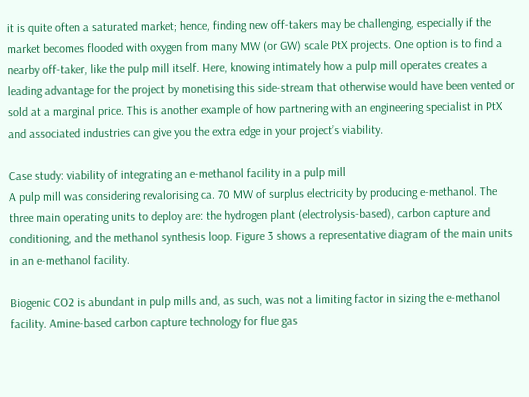it is quite often a saturated market; hence, finding new off-takers may be challenging, especially if the market becomes flooded with oxygen from many MW (or GW) scale PtX projects. One option is to find a nearby off-taker, like the pulp mill itself. Here, knowing intimately how a pulp mill operates creates a leading advantage for the project by monetising this side-stream that otherwise would have been vented or sold at a marginal price. This is another example of how partnering with an engineering specialist in PtX and associated industries can give you the extra edge in your project’s viability.

Case study: viability of integrating an e-methanol facility in a pulp mill
A pulp mill was considering revalorising ca. 70 MW of surplus electricity by producing e-methanol. The three main operating units to deploy are: the hydrogen plant (electrolysis-based), carbon capture and conditioning, and the methanol synthesis loop. Figure 3 shows a representative diagram of the main units in an e-methanol facility.

Biogenic CO2 is abundant in pulp mills and, as such, was not a limiting factor in sizing the e-methanol facility. Amine-based carbon capture technology for flue gas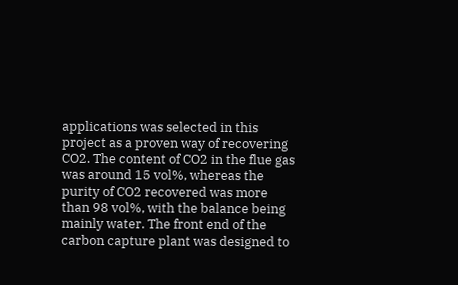applications was selected in this project as a proven way of recovering CO2. The content of CO2 in the flue gas was around 15 vol%, whereas the purity of CO2 recovered was more than 98 vol%, with the balance being mainly water. The front end of the carbon capture plant was designed to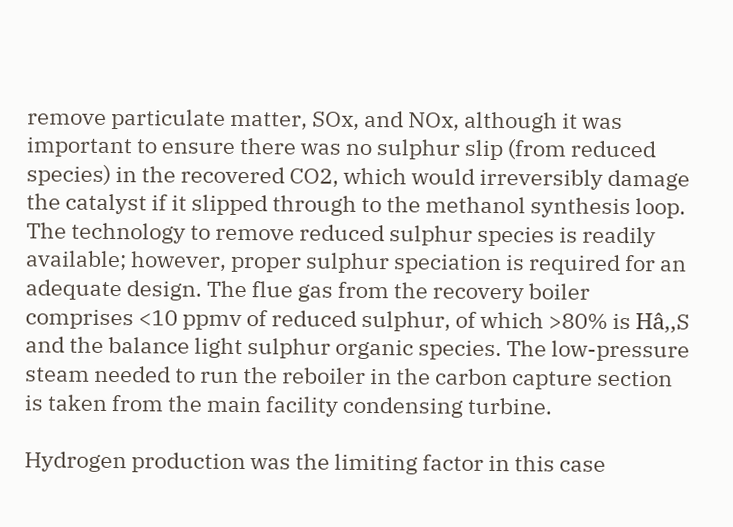remove particulate matter, SOx, and NOx, although it was important to ensure there was no sulphur slip (from reduced species) in the recovered CO2, which would irreversibly damage the catalyst if it slipped through to the methanol synthesis loop. The technology to remove reduced sulphur species is readily available; however, proper sulphur speciation is required for an adequate design. The flue gas from the recovery boiler comprises <10 ppmv of reduced sulphur, of which >80% is Hâ‚‚S and the balance light sulphur organic species. The low-pressure steam needed to run the reboiler in the carbon capture section is taken from the main facility condensing turbine.

Hydrogen production was the limiting factor in this case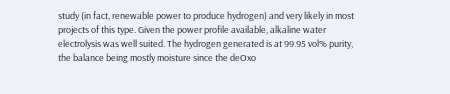study (in fact, renewable power to produce hydrogen) and very likely in most projects of this type. Given the power profile available, alkaline water electrolysis was well suited. The hydrogen generated is at 99.95 vol% purity, the balance being mostly moisture since the deOxo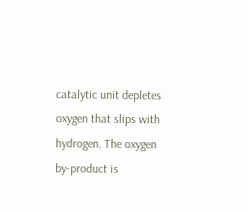catalytic unit depletes oxygen that slips with hydrogen. The oxygen by-product is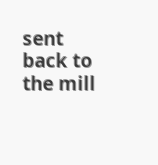sent back to the mill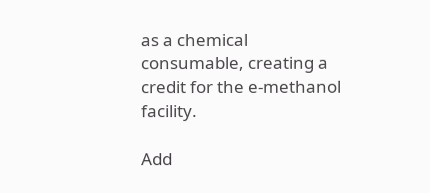as a chemical consumable, creating a credit for the e-methanol facility.

Add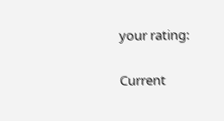your rating:

Current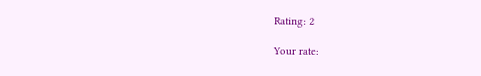Rating: 2

Your rate: